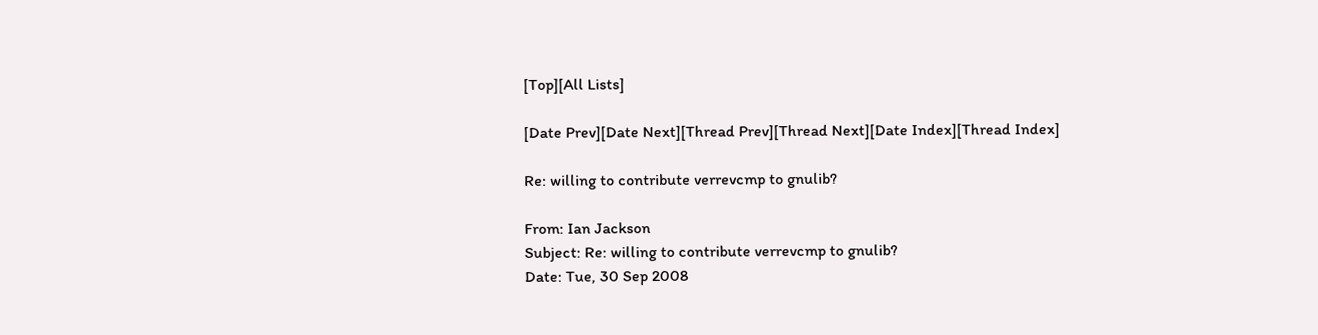[Top][All Lists]

[Date Prev][Date Next][Thread Prev][Thread Next][Date Index][Thread Index]

Re: willing to contribute verrevcmp to gnulib?

From: Ian Jackson
Subject: Re: willing to contribute verrevcmp to gnulib?
Date: Tue, 30 Sep 2008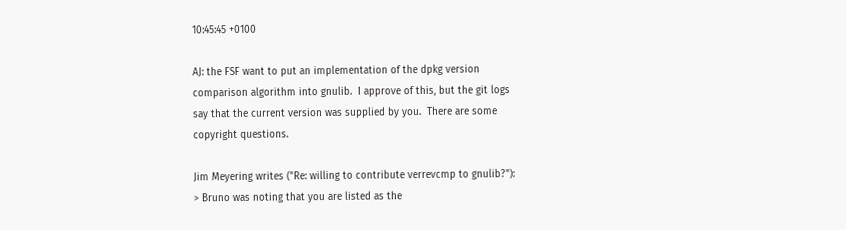10:45:45 +0100

AJ: the FSF want to put an implementation of the dpkg version
comparison algorithm into gnulib.  I approve of this, but the git logs
say that the current version was supplied by you.  There are some
copyright questions.

Jim Meyering writes ("Re: willing to contribute verrevcmp to gnulib?"):
> Bruno was noting that you are listed as the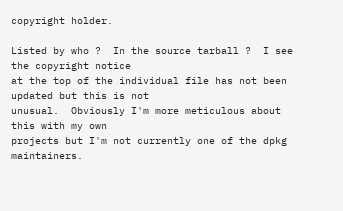copyright holder.

Listed by who ?  In the source tarball ?  I see the copyright notice
at the top of the individual file has not been updated but this is not
unusual.  Obviously I'm more meticulous about this with my own
projects but I'm not currently one of the dpkg maintainers.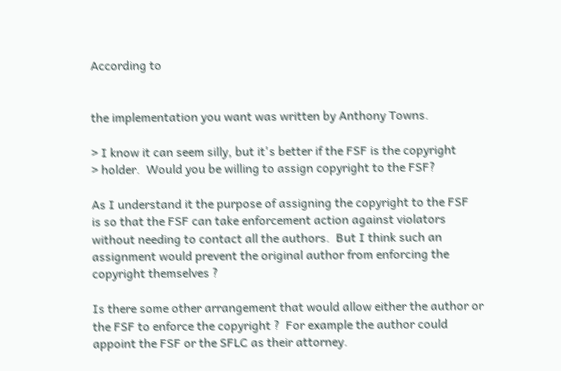According to


the implementation you want was written by Anthony Towns.

> I know it can seem silly, but it's better if the FSF is the copyright
> holder.  Would you be willing to assign copyright to the FSF?

As I understand it the purpose of assigning the copyright to the FSF
is so that the FSF can take enforcement action against violators
without needing to contact all the authors.  But I think such an
assignment would prevent the original author from enforcing the
copyright themselves ?

Is there some other arrangement that would allow either the author or
the FSF to enforce the copyright ?  For example the author could
appoint the FSF or the SFLC as their attorney.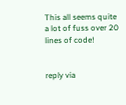This all seems quite a lot of fuss over 20 lines of code!


reply via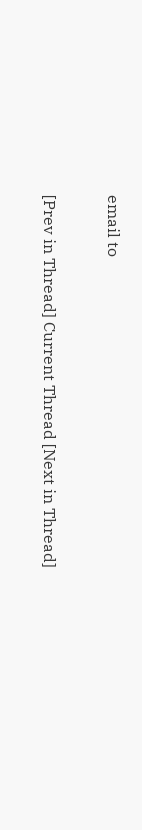email to

[Prev in Thread] Current Thread [Next in Thread]